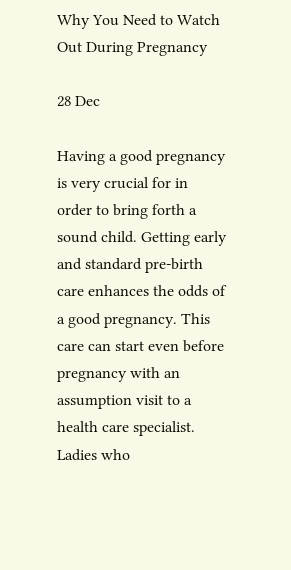Why You Need to Watch Out During Pregnancy

28 Dec

Having a good pregnancy is very crucial for in order to bring forth a sound child. Getting early and standard pre-birth care enhances the odds of a good pregnancy. This care can start even before pregnancy with an assumption visit to a health care specialist. Ladies who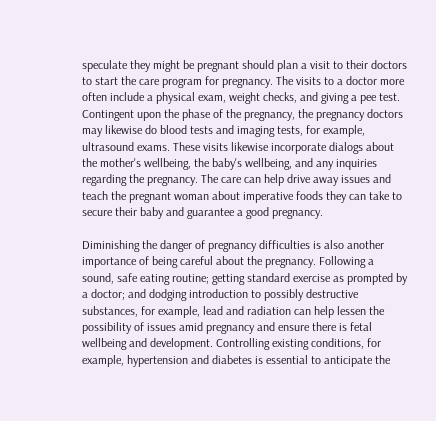speculate they might be pregnant should plan a visit to their doctors to start the care program for pregnancy. The visits to a doctor more often include a physical exam, weight checks, and giving a pee test. Contingent upon the phase of the pregnancy, the pregnancy doctors may likewise do blood tests and imaging tests, for example, ultrasound exams. These visits likewise incorporate dialogs about the mother's wellbeing, the baby's wellbeing, and any inquiries regarding the pregnancy. The care can help drive away issues and teach the pregnant woman about imperative foods they can take to secure their baby and guarantee a good pregnancy.

Diminishing the danger of pregnancy difficulties is also another importance of being careful about the pregnancy. Following a sound, safe eating routine; getting standard exercise as prompted by a doctor; and dodging introduction to possibly destructive substances, for example, lead and radiation can help lessen the possibility of issues amid pregnancy and ensure there is fetal wellbeing and development. Controlling existing conditions, for example, hypertension and diabetes is essential to anticipate the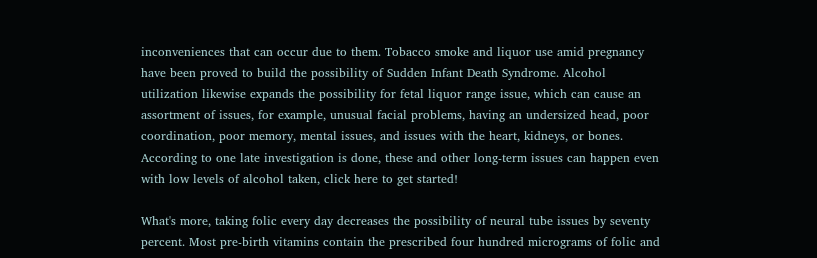inconveniences that can occur due to them. Tobacco smoke and liquor use amid pregnancy have been proved to build the possibility of Sudden Infant Death Syndrome. Alcohol utilization likewise expands the possibility for fetal liquor range issue, which can cause an assortment of issues, for example, unusual facial problems, having an undersized head, poor coordination, poor memory, mental issues, and issues with the heart, kidneys, or bones. According to one late investigation is done, these and other long-term issues can happen even with low levels of alcohol taken, click here to get started!

What's more, taking folic every day decreases the possibility of neural tube issues by seventy percent. Most pre-birth vitamins contain the prescribed four hundred micrograms of folic and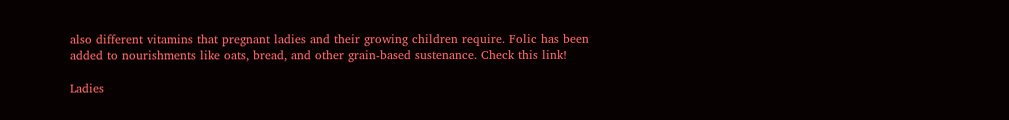also different vitamins that pregnant ladies and their growing children require. Folic has been added to nourishments like oats, bread, and other grain-based sustenance. Check this link!

Ladies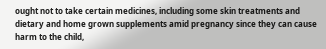ought not to take certain medicines, including some skin treatments and dietary and home grown supplements amid pregnancy since they can cause harm to the child,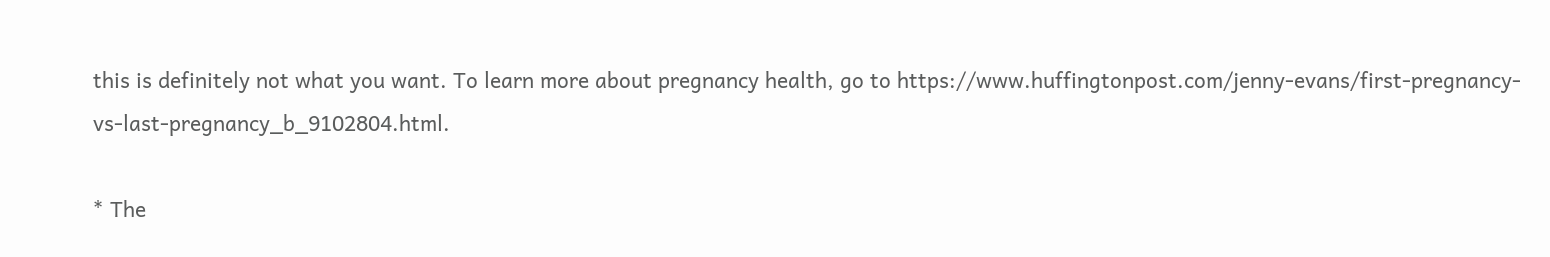this is definitely not what you want. To learn more about pregnancy health, go to https://www.huffingtonpost.com/jenny-evans/first-pregnancy-vs-last-pregnancy_b_9102804.html.

* The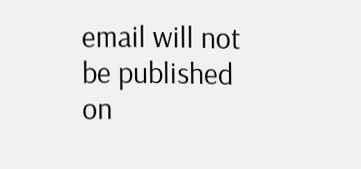email will not be published on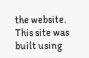the website.
This site was built using